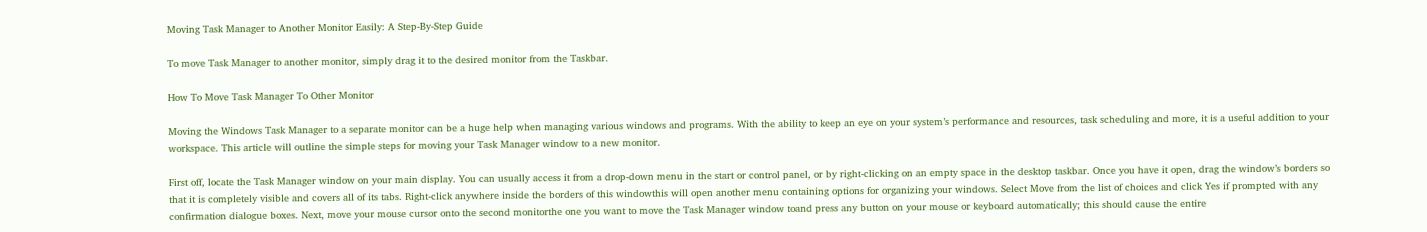Moving Task Manager to Another Monitor Easily: A Step-By-Step Guide

To move Task Manager to another monitor, simply drag it to the desired monitor from the Taskbar.

How To Move Task Manager To Other Monitor

Moving the Windows Task Manager to a separate monitor can be a huge help when managing various windows and programs. With the ability to keep an eye on your system’s performance and resources, task scheduling and more, it is a useful addition to your workspace. This article will outline the simple steps for moving your Task Manager window to a new monitor.

First off, locate the Task Manager window on your main display. You can usually access it from a drop-down menu in the start or control panel, or by right-clicking on an empty space in the desktop taskbar. Once you have it open, drag the window’s borders so that it is completely visible and covers all of its tabs. Right-click anywhere inside the borders of this windowthis will open another menu containing options for organizing your windows. Select Move from the list of choices and click Yes if prompted with any confirmation dialogue boxes. Next, move your mouse cursor onto the second monitorthe one you want to move the Task Manager window toand press any button on your mouse or keyboard automatically; this should cause the entire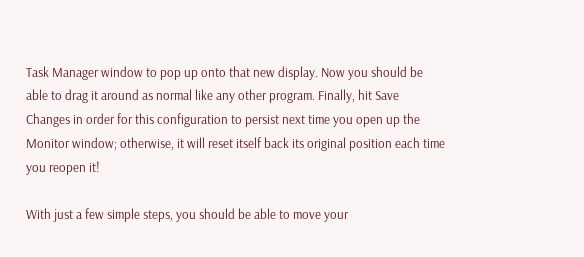Task Manager window to pop up onto that new display. Now you should be able to drag it around as normal like any other program. Finally, hit Save Changes in order for this configuration to persist next time you open up the Monitor window; otherwise, it will reset itself back its original position each time you reopen it!

With just a few simple steps, you should be able to move your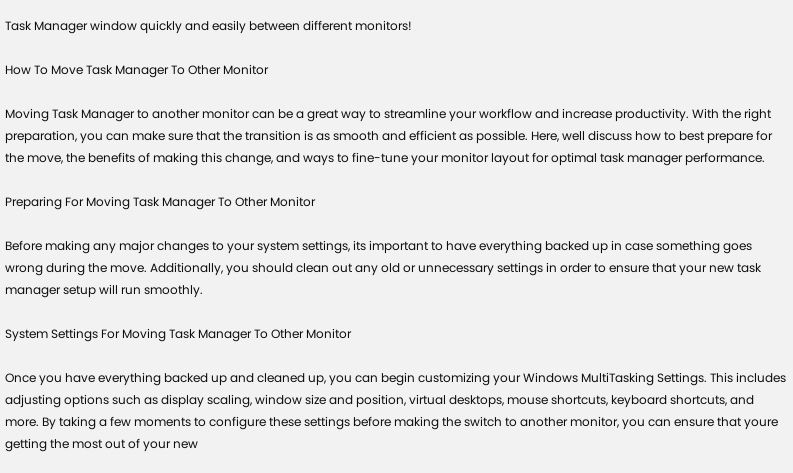Task Manager window quickly and easily between different monitors!

How To Move Task Manager To Other Monitor

Moving Task Manager to another monitor can be a great way to streamline your workflow and increase productivity. With the right preparation, you can make sure that the transition is as smooth and efficient as possible. Here, well discuss how to best prepare for the move, the benefits of making this change, and ways to fine-tune your monitor layout for optimal task manager performance.

Preparing For Moving Task Manager To Other Monitor

Before making any major changes to your system settings, its important to have everything backed up in case something goes wrong during the move. Additionally, you should clean out any old or unnecessary settings in order to ensure that your new task manager setup will run smoothly.

System Settings For Moving Task Manager To Other Monitor

Once you have everything backed up and cleaned up, you can begin customizing your Windows MultiTasking Settings. This includes adjusting options such as display scaling, window size and position, virtual desktops, mouse shortcuts, keyboard shortcuts, and more. By taking a few moments to configure these settings before making the switch to another monitor, you can ensure that youre getting the most out of your new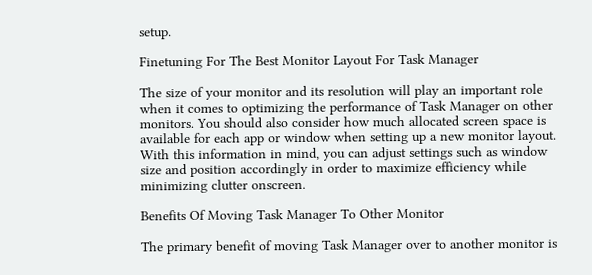setup.

Finetuning For The Best Monitor Layout For Task Manager

The size of your monitor and its resolution will play an important role when it comes to optimizing the performance of Task Manager on other monitors. You should also consider how much allocated screen space is available for each app or window when setting up a new monitor layout. With this information in mind, you can adjust settings such as window size and position accordingly in order to maximize efficiency while minimizing clutter onscreen.

Benefits Of Moving Task Manager To Other Monitor

The primary benefit of moving Task Manager over to another monitor is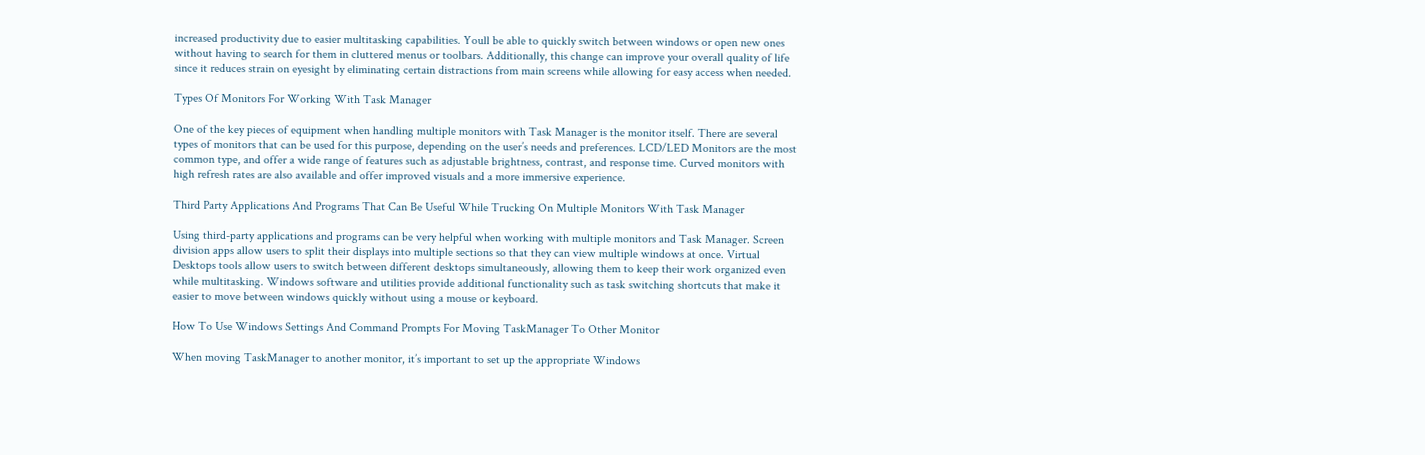increased productivity due to easier multitasking capabilities. Youll be able to quickly switch between windows or open new ones without having to search for them in cluttered menus or toolbars. Additionally, this change can improve your overall quality of life since it reduces strain on eyesight by eliminating certain distractions from main screens while allowing for easy access when needed.

Types Of Monitors For Working With Task Manager

One of the key pieces of equipment when handling multiple monitors with Task Manager is the monitor itself. There are several types of monitors that can be used for this purpose, depending on the user’s needs and preferences. LCD/LED Monitors are the most common type, and offer a wide range of features such as adjustable brightness, contrast, and response time. Curved monitors with high refresh rates are also available and offer improved visuals and a more immersive experience.

Third Party Applications And Programs That Can Be Useful While Trucking On Multiple Monitors With Task Manager

Using third-party applications and programs can be very helpful when working with multiple monitors and Task Manager. Screen division apps allow users to split their displays into multiple sections so that they can view multiple windows at once. Virtual Desktops tools allow users to switch between different desktops simultaneously, allowing them to keep their work organized even while multitasking. Windows software and utilities provide additional functionality such as task switching shortcuts that make it easier to move between windows quickly without using a mouse or keyboard.

How To Use Windows Settings And Command Prompts For Moving TaskManager To Other Monitor

When moving TaskManager to another monitor, it’s important to set up the appropriate Windows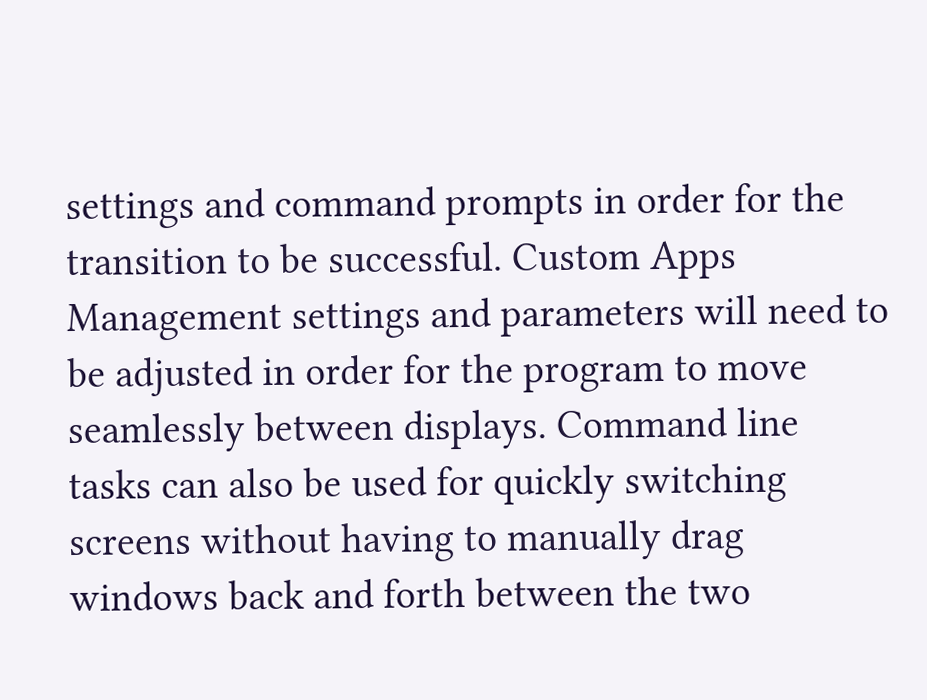settings and command prompts in order for the transition to be successful. Custom Apps Management settings and parameters will need to be adjusted in order for the program to move seamlessly between displays. Command line tasks can also be used for quickly switching screens without having to manually drag windows back and forth between the two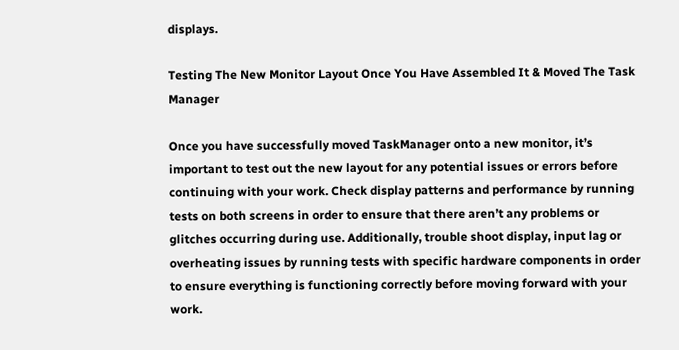displays.

Testing The New Monitor Layout Once You Have Assembled It & Moved The Task Manager

Once you have successfully moved TaskManager onto a new monitor, it’s important to test out the new layout for any potential issues or errors before continuing with your work. Check display patterns and performance by running tests on both screens in order to ensure that there aren’t any problems or glitches occurring during use. Additionally, trouble shoot display, input lag or overheating issues by running tests with specific hardware components in order to ensure everything is functioning correctly before moving forward with your work.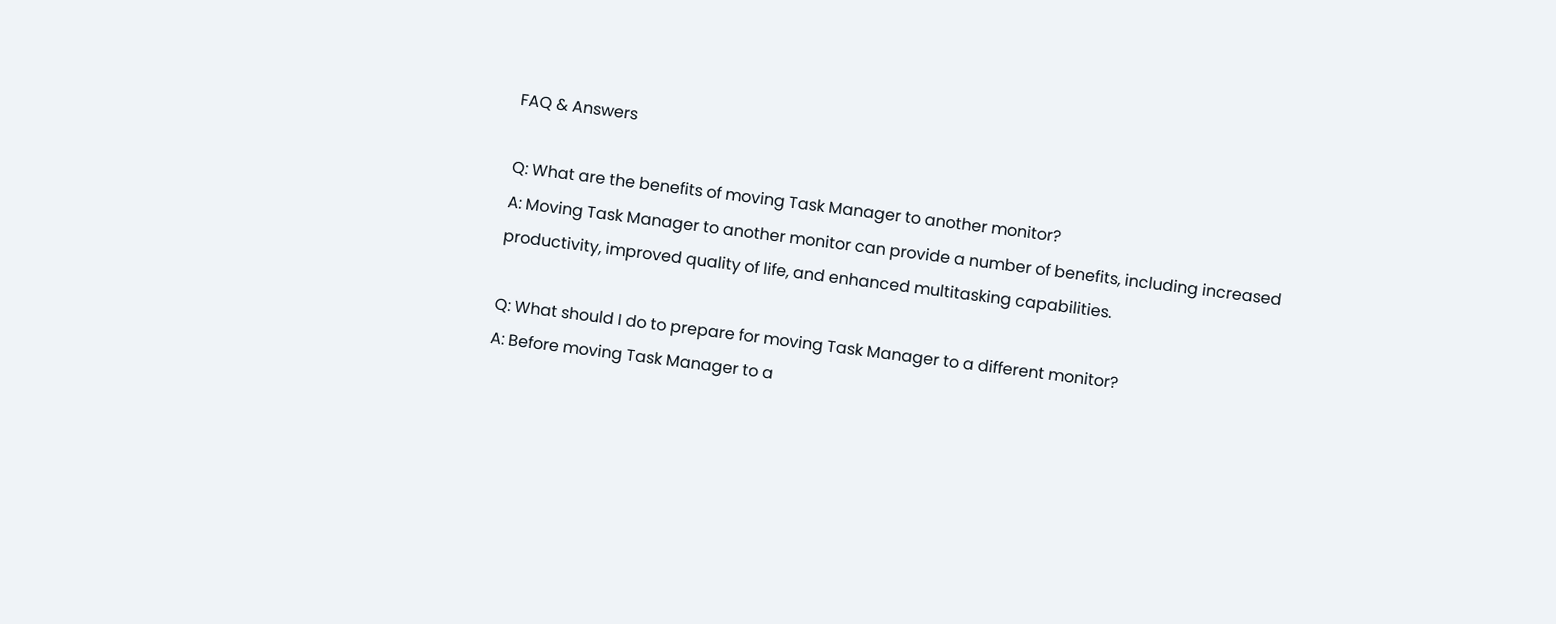FAQ & Answers

Q: What are the benefits of moving Task Manager to another monitor?
A: Moving Task Manager to another monitor can provide a number of benefits, including increased productivity, improved quality of life, and enhanced multitasking capabilities.

Q: What should I do to prepare for moving Task Manager to a different monitor?
A: Before moving Task Manager to a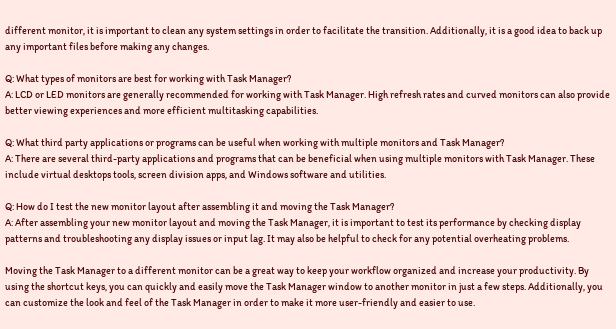different monitor, it is important to clean any system settings in order to facilitate the transition. Additionally, it is a good idea to back up any important files before making any changes.

Q: What types of monitors are best for working with Task Manager?
A: LCD or LED monitors are generally recommended for working with Task Manager. High refresh rates and curved monitors can also provide better viewing experiences and more efficient multitasking capabilities.

Q: What third party applications or programs can be useful when working with multiple monitors and Task Manager?
A: There are several third-party applications and programs that can be beneficial when using multiple monitors with Task Manager. These include virtual desktops tools, screen division apps, and Windows software and utilities.

Q: How do I test the new monitor layout after assembling it and moving the Task Manager?
A: After assembling your new monitor layout and moving the Task Manager, it is important to test its performance by checking display patterns and troubleshooting any display issues or input lag. It may also be helpful to check for any potential overheating problems.

Moving the Task Manager to a different monitor can be a great way to keep your workflow organized and increase your productivity. By using the shortcut keys, you can quickly and easily move the Task Manager window to another monitor in just a few steps. Additionally, you can customize the look and feel of the Task Manager in order to make it more user-friendly and easier to use.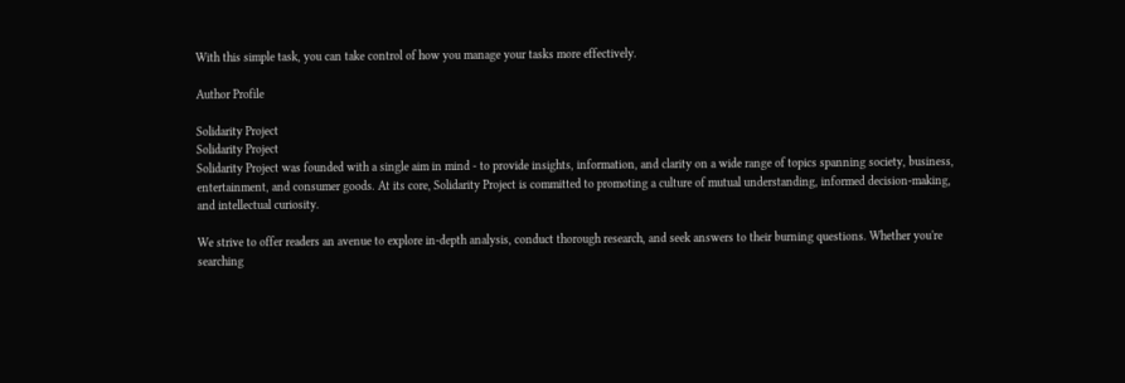With this simple task, you can take control of how you manage your tasks more effectively.

Author Profile

Solidarity Project
Solidarity Project
Solidarity Project was founded with a single aim in mind - to provide insights, information, and clarity on a wide range of topics spanning society, business, entertainment, and consumer goods. At its core, Solidarity Project is committed to promoting a culture of mutual understanding, informed decision-making, and intellectual curiosity.

We strive to offer readers an avenue to explore in-depth analysis, conduct thorough research, and seek answers to their burning questions. Whether you're searching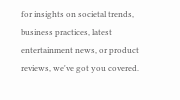for insights on societal trends, business practices, latest entertainment news, or product reviews, we've got you covered.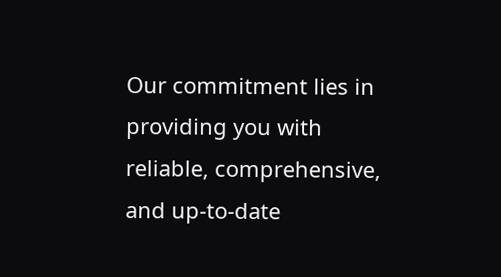Our commitment lies in providing you with reliable, comprehensive, and up-to-date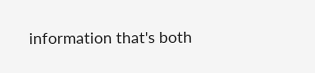information that's both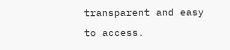transparent and easy to access.